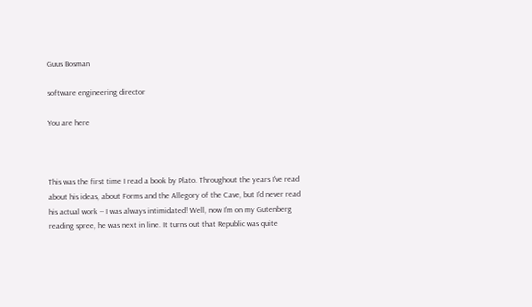Guus Bosman

software engineering director

You are here



This was the first time I read a book by Plato. Throughout the years I've read about his ideas, about Forms and the Allegory of the Cave, but I'd never read his actual work -- I was always intimidated! Well, now I'm on my Gutenberg reading spree, he was next in line. It turns out that Republic was quite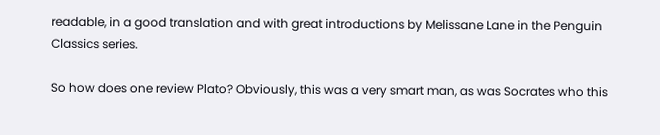readable, in a good translation and with great introductions by Melissane Lane in the Penguin Classics series.

So how does one review Plato? Obviously, this was a very smart man, as was Socrates who this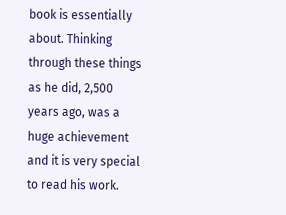book is essentially about. Thinking through these things as he did, 2,500 years ago, was a huge achievement and it is very special to read his work.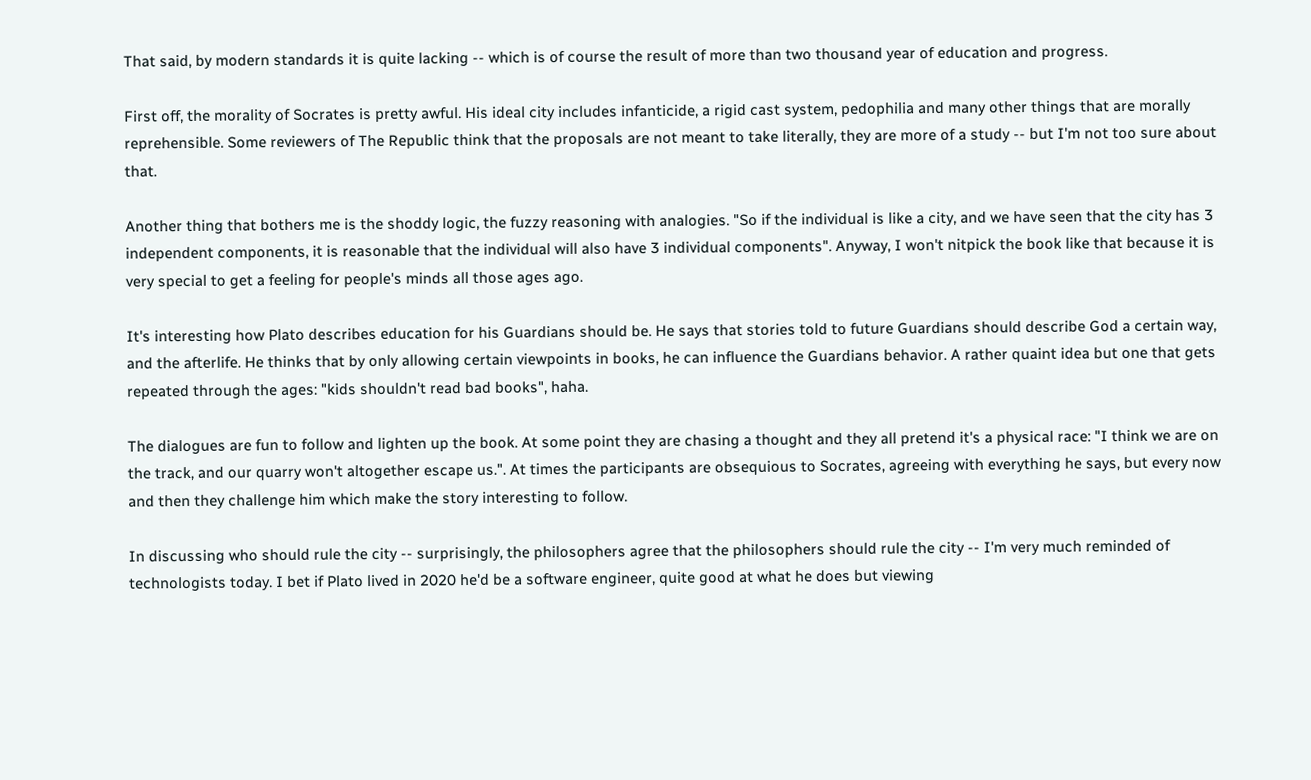That said, by modern standards it is quite lacking -- which is of course the result of more than two thousand year of education and progress.

First off, the morality of Socrates is pretty awful. His ideal city includes infanticide, a rigid cast system, pedophilia and many other things that are morally reprehensible. Some reviewers of The Republic think that the proposals are not meant to take literally, they are more of a study -- but I'm not too sure about that.

Another thing that bothers me is the shoddy logic, the fuzzy reasoning with analogies. "So if the individual is like a city, and we have seen that the city has 3 independent components, it is reasonable that the individual will also have 3 individual components". Anyway, I won't nitpick the book like that because it is very special to get a feeling for people's minds all those ages ago.

It's interesting how Plato describes education for his Guardians should be. He says that stories told to future Guardians should describe God a certain way, and the afterlife. He thinks that by only allowing certain viewpoints in books, he can influence the Guardians behavior. A rather quaint idea but one that gets repeated through the ages: "kids shouldn't read bad books", haha.

The dialogues are fun to follow and lighten up the book. At some point they are chasing a thought and they all pretend it's a physical race: "I think we are on the track, and our quarry won't altogether escape us.". At times the participants are obsequious to Socrates, agreeing with everything he says, but every now and then they challenge him which make the story interesting to follow.

In discussing who should rule the city -- surprisingly, the philosophers agree that the philosophers should rule the city -- I'm very much reminded of technologists today. I bet if Plato lived in 2020 he'd be a software engineer, quite good at what he does but viewing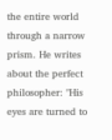the entire world through a narrow prism. He writes about the perfect philosopher: "His eyes are turned to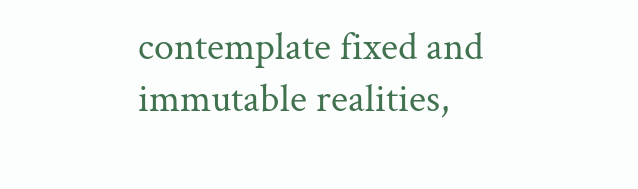contemplate fixed and immutable realities,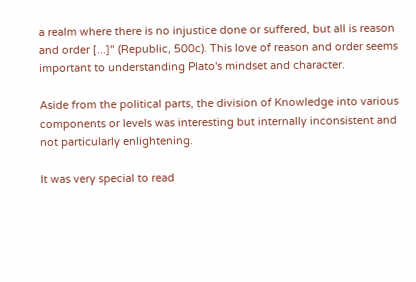a realm where there is no injustice done or suffered, but all is reason and order [...]" (Republic, 500c). This love of reason and order seems important to understanding Plato's mindset and character.

Aside from the political parts, the division of Knowledge into various components or levels was interesting but internally inconsistent and not particularly enlightening.

It was very special to read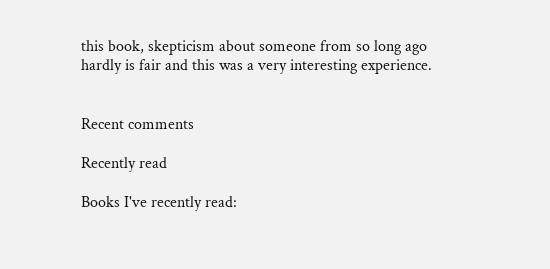this book, skepticism about someone from so long ago hardly is fair and this was a very interesting experience.


Recent comments

Recently read

Books I've recently read: